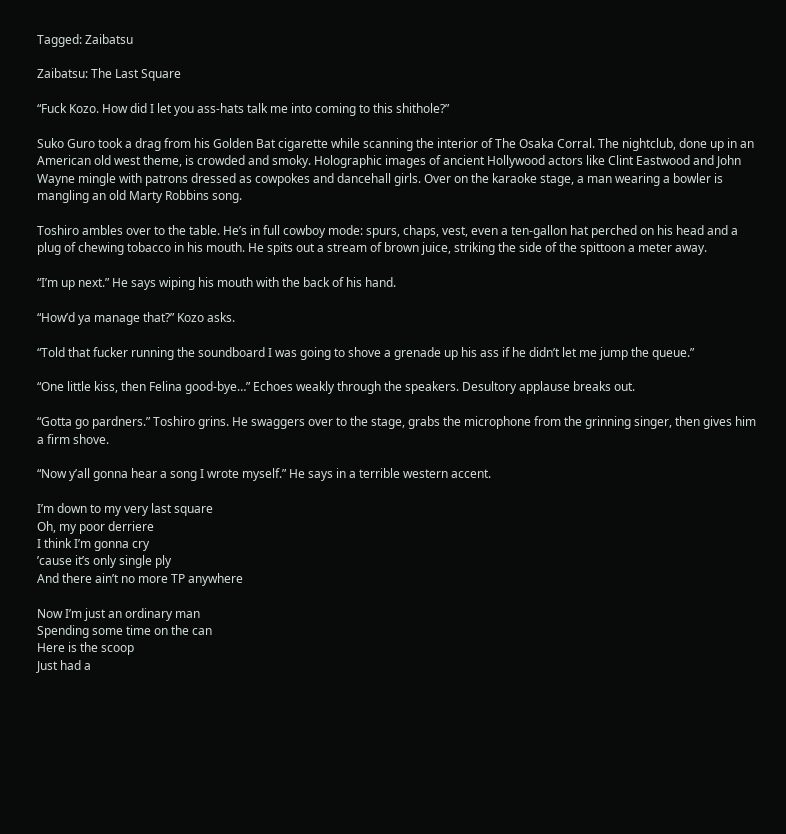Tagged: Zaibatsu

Zaibatsu: The Last Square

“Fuck Kozo. How did I let you ass-hats talk me into coming to this shithole?”

Suko Guro took a drag from his Golden Bat cigarette while scanning the interior of The Osaka Corral. The nightclub, done up in an American old west theme, is crowded and smoky. Holographic images of ancient Hollywood actors like Clint Eastwood and John Wayne mingle with patrons dressed as cowpokes and dancehall girls. Over on the karaoke stage, a man wearing a bowler is mangling an old Marty Robbins song.

Toshiro ambles over to the table. He’s in full cowboy mode: spurs, chaps, vest, even a ten-gallon hat perched on his head and a plug of chewing tobacco in his mouth. He spits out a stream of brown juice, striking the side of the spittoon a meter away.

“I’m up next.” He says wiping his mouth with the back of his hand.

“How’d ya manage that?” Kozo asks.

“Told that fucker running the soundboard I was going to shove a grenade up his ass if he didn’t let me jump the queue.”

“One little kiss, then Felina good-bye…” Echoes weakly through the speakers. Desultory applause breaks out.

“Gotta go pardners.” Toshiro grins. He swaggers over to the stage, grabs the microphone from the grinning singer, then gives him a firm shove.

“Now y’all gonna hear a song I wrote myself.” He says in a terrible western accent.

I’m down to my very last square
Oh, my poor derriere
I think I’m gonna cry
’cause it’s only single ply
And there ain’t no more TP anywhere

Now I’m just an ordinary man
Spending some time on the can
Here is the scoop
Just had a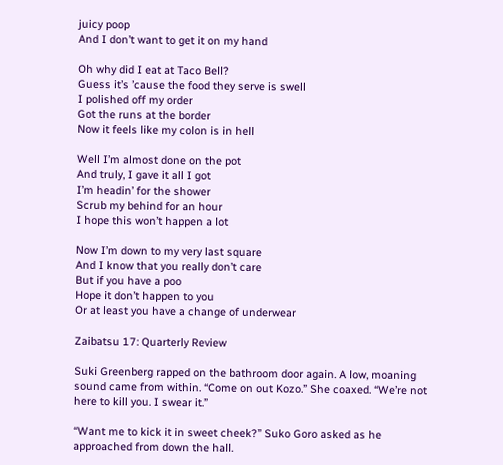juicy poop
And I don’t want to get it on my hand

Oh why did I eat at Taco Bell?
Guess it’s ’cause the food they serve is swell
I polished off my order
Got the runs at the border
Now it feels like my colon is in hell

Well I’m almost done on the pot
And truly, I gave it all I got
I’m headin’ for the shower
Scrub my behind for an hour
I hope this won’t happen a lot

Now I’m down to my very last square
And I know that you really don’t care
But if you have a poo
Hope it don’t happen to you
Or at least you have a change of underwear

Zaibatsu 17: Quarterly Review

Suki Greenberg rapped on the bathroom door again. A low, moaning sound came from within. “Come on out Kozo.” She coaxed. “We’re not here to kill you. I swear it.”

“Want me to kick it in sweet cheek?” Suko Goro asked as he approached from down the hall.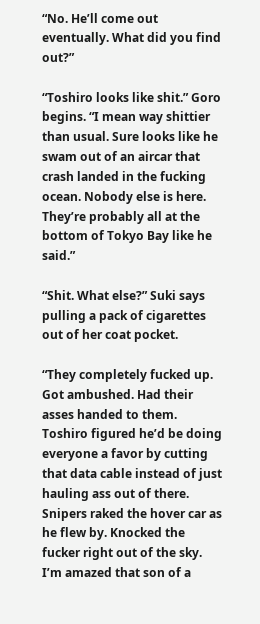“No. He’ll come out eventually. What did you find out?”

“Toshiro looks like shit.” Goro begins. “I mean way shittier than usual. Sure looks like he swam out of an aircar that crash landed in the fucking ocean. Nobody else is here. They’re probably all at the bottom of Tokyo Bay like he said.”

“Shit. What else?” Suki says pulling a pack of cigarettes out of her coat pocket.

“They completely fucked up. Got ambushed. Had their asses handed to them. Toshiro figured he’d be doing everyone a favor by cutting that data cable instead of just hauling ass out of there. Snipers raked the hover car as he flew by. Knocked the fucker right out of the sky. I’m amazed that son of a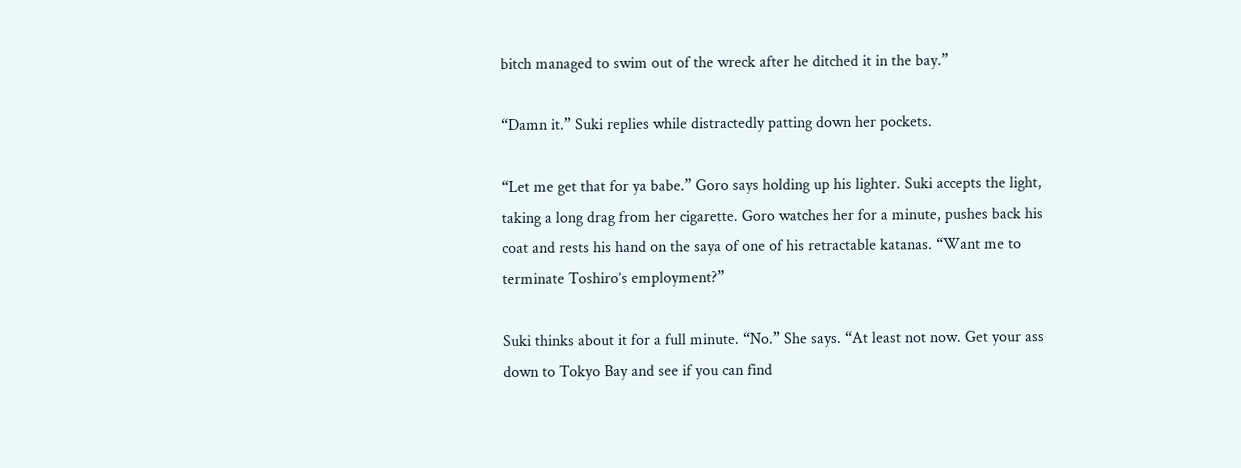bitch managed to swim out of the wreck after he ditched it in the bay.”

“Damn it.” Suki replies while distractedly patting down her pockets.

“Let me get that for ya babe.” Goro says holding up his lighter. Suki accepts the light, taking a long drag from her cigarette. Goro watches her for a minute, pushes back his coat and rests his hand on the saya of one of his retractable katanas. “Want me to terminate Toshiro’s employment?”

Suki thinks about it for a full minute. “No.” She says. “At least not now. Get your ass down to Tokyo Bay and see if you can find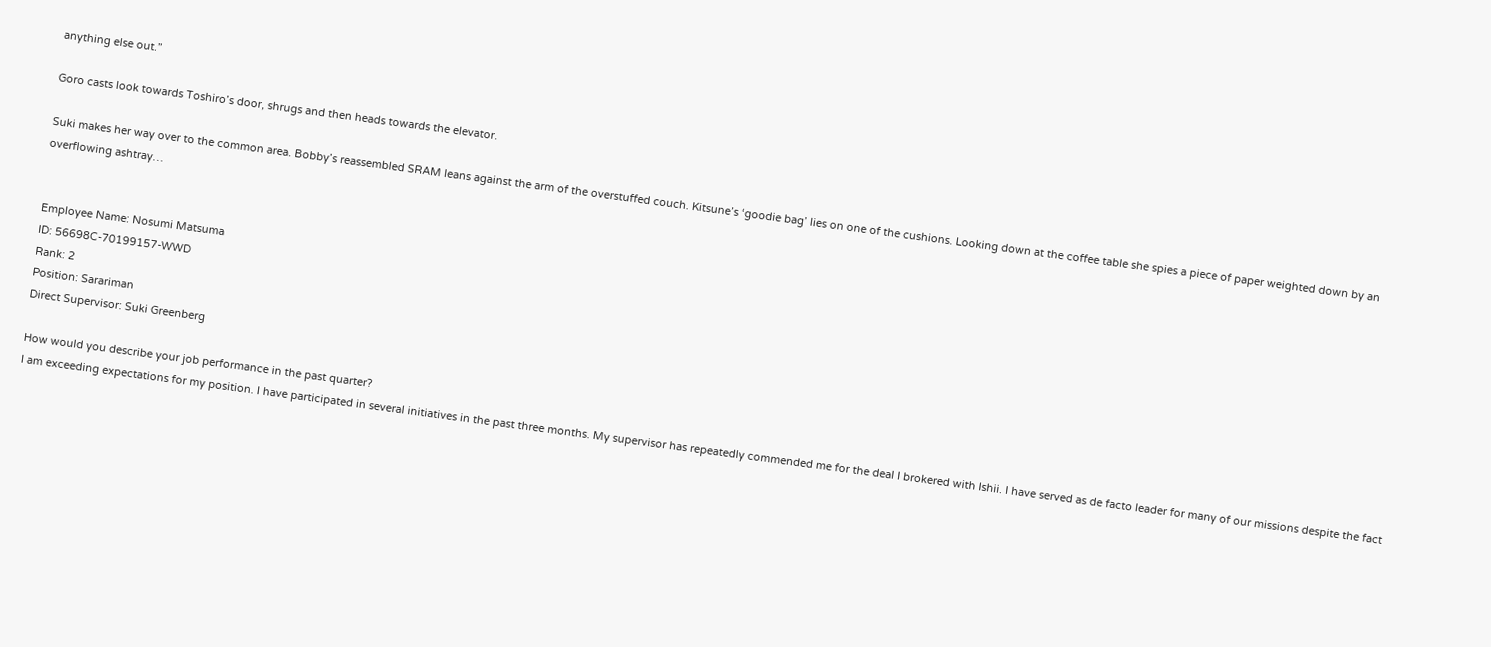anything else out.”

Goro casts look towards Toshiro’s door, shrugs and then heads towards the elevator.

Suki makes her way over to the common area. Bobby’s reassembled SRAM leans against the arm of the overstuffed couch. Kitsune’s ‘goodie bag’ lies on one of the cushions. Looking down at the coffee table she spies a piece of paper weighted down by an overflowing ashtray…


Employee Name: Nosumi Matsuma
ID: 56698C-70199157-WWD
Rank: 2
Position: Sarariman
Direct Supervisor: Suki Greenberg

How would you describe your job performance in the past quarter?
I am exceeding expectations for my position. I have participated in several initiatives in the past three months. My supervisor has repeatedly commended me for the deal I brokered with Ishii. I have served as de facto leader for many of our missions despite the fact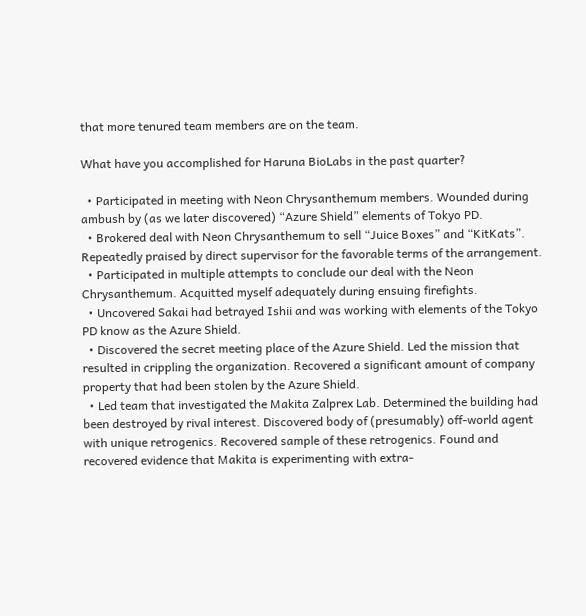that more tenured team members are on the team.

What have you accomplished for Haruna BioLabs in the past quarter?

  • Participated in meeting with Neon Chrysanthemum members. Wounded during ambush by (as we later discovered) “Azure Shield” elements of Tokyo PD.
  • Brokered deal with Neon Chrysanthemum to sell “Juice Boxes” and “KitKats”. Repeatedly praised by direct supervisor for the favorable terms of the arrangement.
  • Participated in multiple attempts to conclude our deal with the Neon Chrysanthemum. Acquitted myself adequately during ensuing firefights.
  • Uncovered Sakai had betrayed Ishii and was working with elements of the Tokyo PD know as the Azure Shield.
  • Discovered the secret meeting place of the Azure Shield. Led the mission that resulted in crippling the organization. Recovered a significant amount of company property that had been stolen by the Azure Shield.
  • Led team that investigated the Makita Zalprex Lab. Determined the building had been destroyed by rival interest. Discovered body of (presumably) off-world agent with unique retrogenics. Recovered sample of these retrogenics. Found and recovered evidence that Makita is experimenting with extra-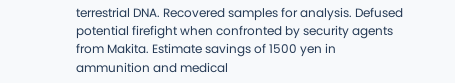terrestrial DNA. Recovered samples for analysis. Defused potential firefight when confronted by security agents from Makita. Estimate savings of 1500 yen in ammunition and medical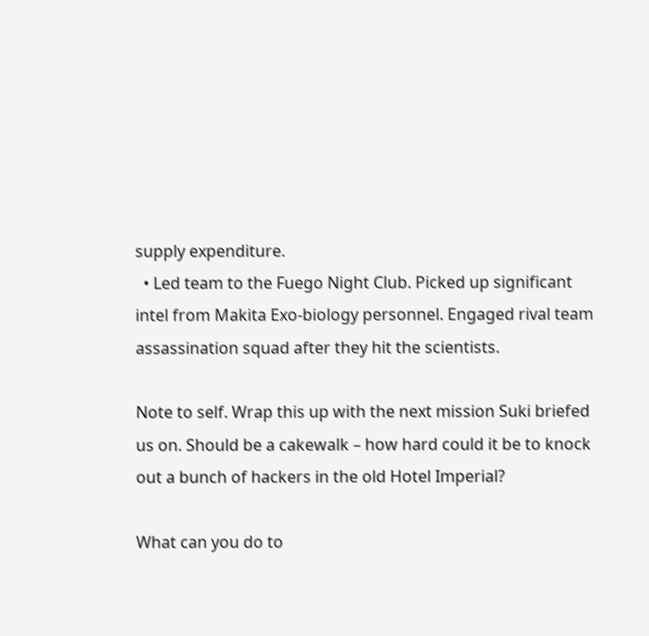supply expenditure.
  • Led team to the Fuego Night Club. Picked up significant intel from Makita Exo-biology personnel. Engaged rival team assassination squad after they hit the scientists.

Note to self. Wrap this up with the next mission Suki briefed us on. Should be a cakewalk – how hard could it be to knock out a bunch of hackers in the old Hotel Imperial?

What can you do to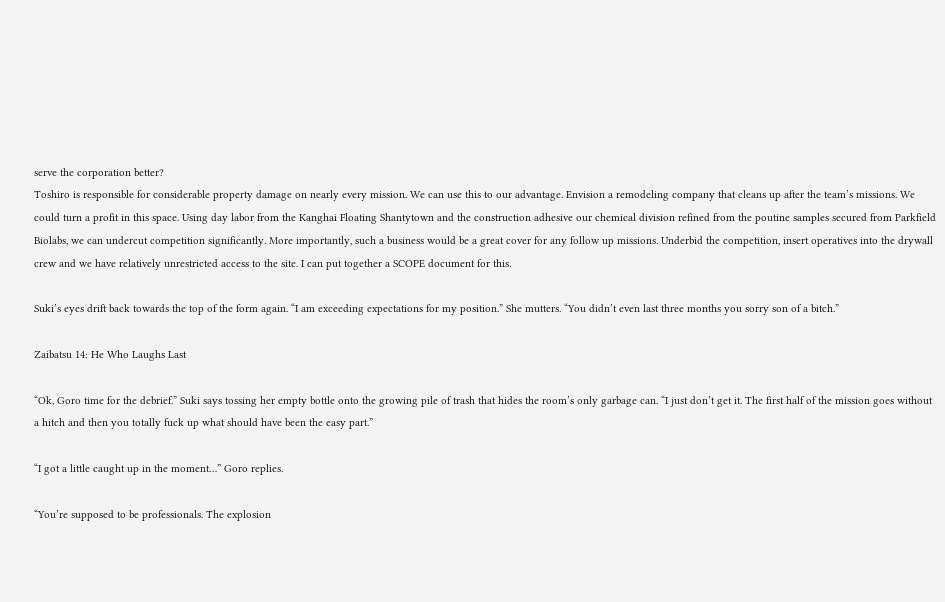serve the corporation better?
Toshiro is responsible for considerable property damage on nearly every mission. We can use this to our advantage. Envision a remodeling company that cleans up after the team’s missions. We could turn a profit in this space. Using day labor from the Kanghai Floating Shantytown and the construction adhesive our chemical division refined from the poutine samples secured from Parkfield Biolabs, we can undercut competition significantly. More importantly, such a business would be a great cover for any follow up missions. Underbid the competition, insert operatives into the drywall crew and we have relatively unrestricted access to the site. I can put together a SCOPE document for this.

Suki’s eyes drift back towards the top of the form again. “I am exceeding expectations for my position.” She mutters. “You didn’t even last three months you sorry son of a bitch.”

Zaibatsu 14: He Who Laughs Last

“Ok, Goro time for the debrief.” Suki says tossing her empty bottle onto the growing pile of trash that hides the room’s only garbage can. “I just don’t get it. The first half of the mission goes without a hitch and then you totally fuck up what should have been the easy part.”

“I got a little caught up in the moment…” Goro replies.

“You’re supposed to be professionals. The explosion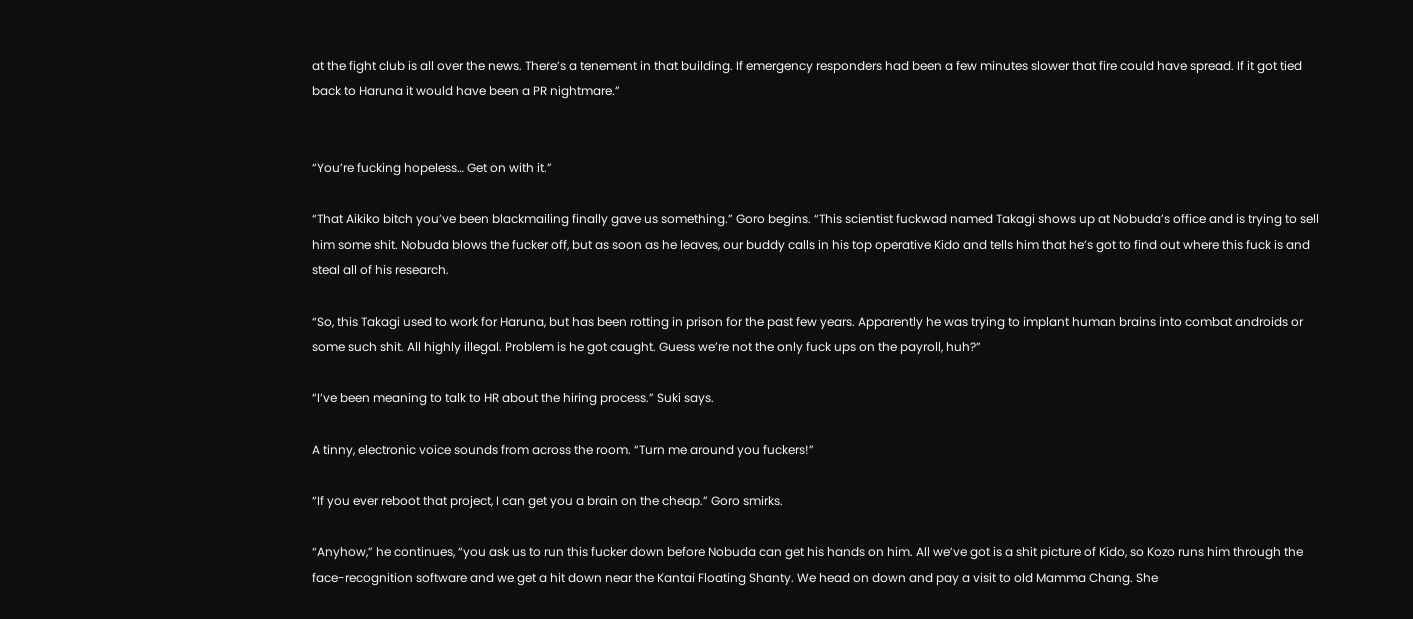at the fight club is all over the news. There’s a tenement in that building. If emergency responders had been a few minutes slower that fire could have spread. If it got tied back to Haruna it would have been a PR nightmare.”


“You’re fucking hopeless… Get on with it.”

“That Aikiko bitch you’ve been blackmailing finally gave us something.” Goro begins. “This scientist fuckwad named Takagi shows up at Nobuda’s office and is trying to sell him some shit. Nobuda blows the fucker off, but as soon as he leaves, our buddy calls in his top operative Kido and tells him that he’s got to find out where this fuck is and steal all of his research.

“So, this Takagi used to work for Haruna, but has been rotting in prison for the past few years. Apparently he was trying to implant human brains into combat androids or some such shit. All highly illegal. Problem is he got caught. Guess we’re not the only fuck ups on the payroll, huh?”

“I’ve been meaning to talk to HR about the hiring process.” Suki says.

A tinny, electronic voice sounds from across the room. “Turn me around you fuckers!”

“If you ever reboot that project, I can get you a brain on the cheap.” Goro smirks.

“Anyhow,” he continues, “you ask us to run this fucker down before Nobuda can get his hands on him. All we’ve got is a shit picture of Kido, so Kozo runs him through the face-recognition software and we get a hit down near the Kantai Floating Shanty. We head on down and pay a visit to old Mamma Chang. She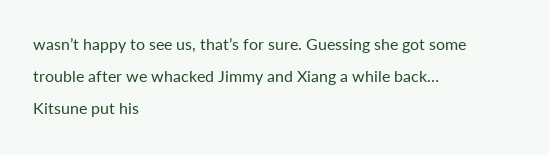wasn’t happy to see us, that’s for sure. Guessing she got some trouble after we whacked Jimmy and Xiang a while back… Kitsune put his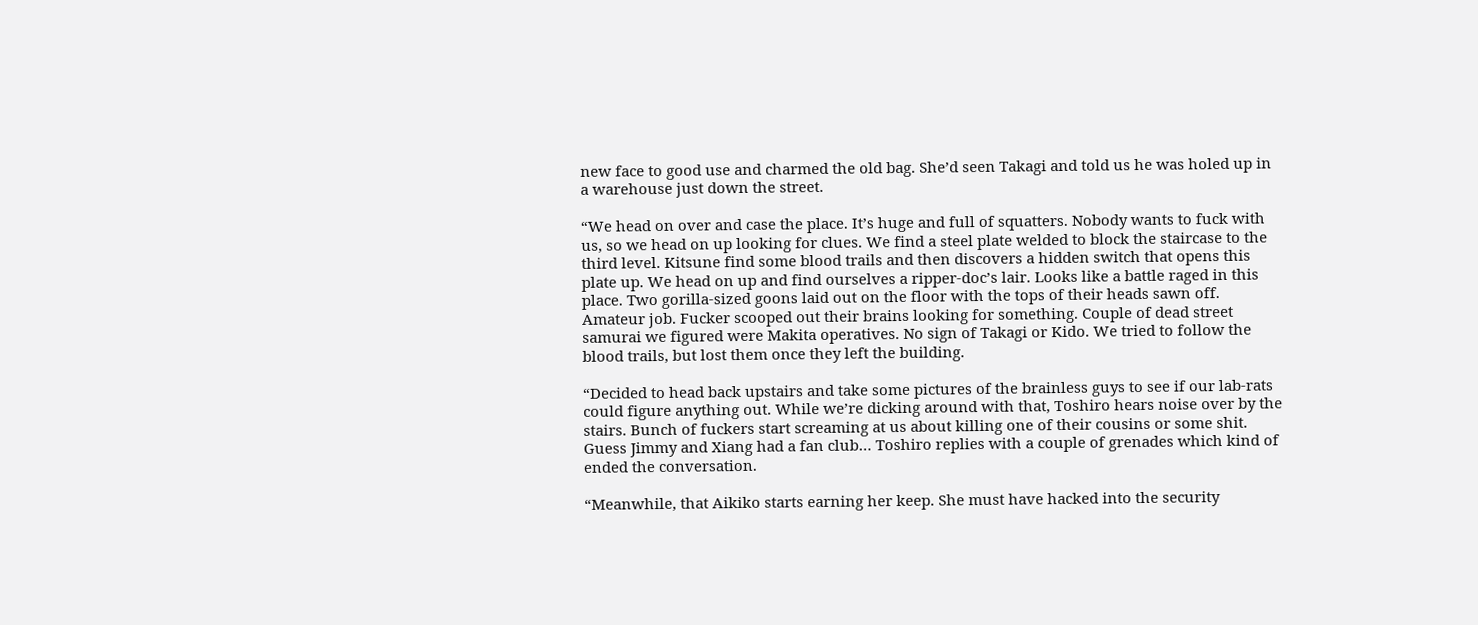new face to good use and charmed the old bag. She’d seen Takagi and told us he was holed up in a warehouse just down the street.

“We head on over and case the place. It’s huge and full of squatters. Nobody wants to fuck with us, so we head on up looking for clues. We find a steel plate welded to block the staircase to the third level. Kitsune find some blood trails and then discovers a hidden switch that opens this plate up. We head on up and find ourselves a ripper-doc’s lair. Looks like a battle raged in this place. Two gorilla-sized goons laid out on the floor with the tops of their heads sawn off. Amateur job. Fucker scooped out their brains looking for something. Couple of dead street samurai we figured were Makita operatives. No sign of Takagi or Kido. We tried to follow the blood trails, but lost them once they left the building.

“Decided to head back upstairs and take some pictures of the brainless guys to see if our lab-rats could figure anything out. While we’re dicking around with that, Toshiro hears noise over by the stairs. Bunch of fuckers start screaming at us about killing one of their cousins or some shit. Guess Jimmy and Xiang had a fan club… Toshiro replies with a couple of grenades which kind of ended the conversation.

“Meanwhile, that Aikiko starts earning her keep. She must have hacked into the security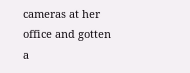cameras at her office and gotten a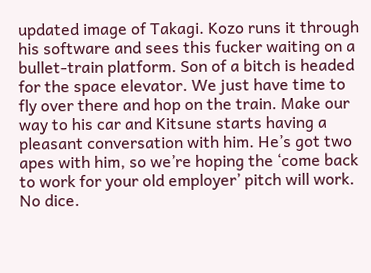updated image of Takagi. Kozo runs it through his software and sees this fucker waiting on a bullet-train platform. Son of a bitch is headed for the space elevator. We just have time to fly over there and hop on the train. Make our way to his car and Kitsune starts having a pleasant conversation with him. He’s got two apes with him, so we’re hoping the ‘come back to work for your old employer’ pitch will work. No dice.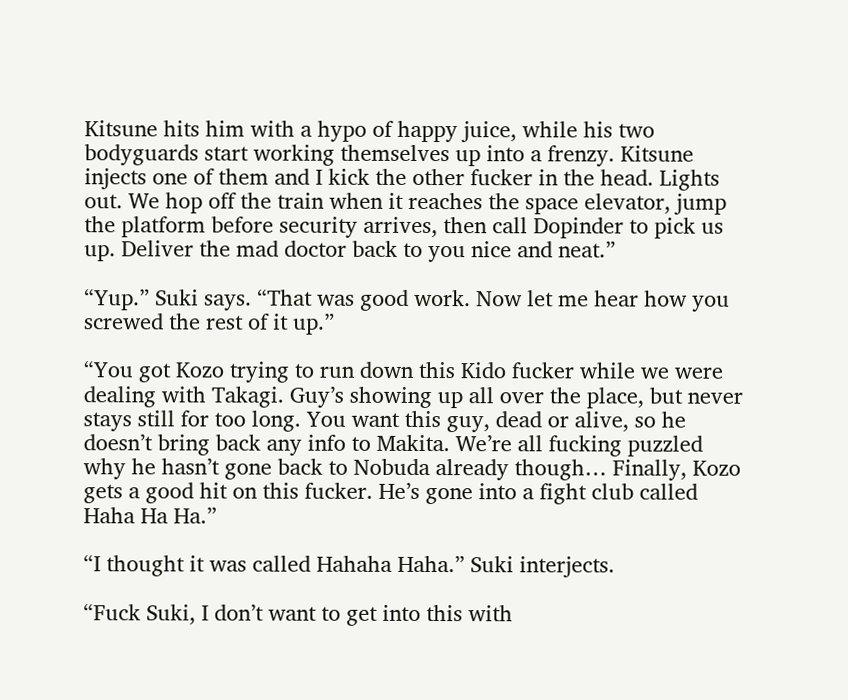Kitsune hits him with a hypo of happy juice, while his two bodyguards start working themselves up into a frenzy. Kitsune injects one of them and I kick the other fucker in the head. Lights out. We hop off the train when it reaches the space elevator, jump the platform before security arrives, then call Dopinder to pick us up. Deliver the mad doctor back to you nice and neat.”

“Yup.” Suki says. “That was good work. Now let me hear how you screwed the rest of it up.”

“You got Kozo trying to run down this Kido fucker while we were dealing with Takagi. Guy’s showing up all over the place, but never stays still for too long. You want this guy, dead or alive, so he doesn’t bring back any info to Makita. We’re all fucking puzzled why he hasn’t gone back to Nobuda already though… Finally, Kozo gets a good hit on this fucker. He’s gone into a fight club called Haha Ha Ha.”

“I thought it was called Hahaha Haha.” Suki interjects.

“Fuck Suki, I don’t want to get into this with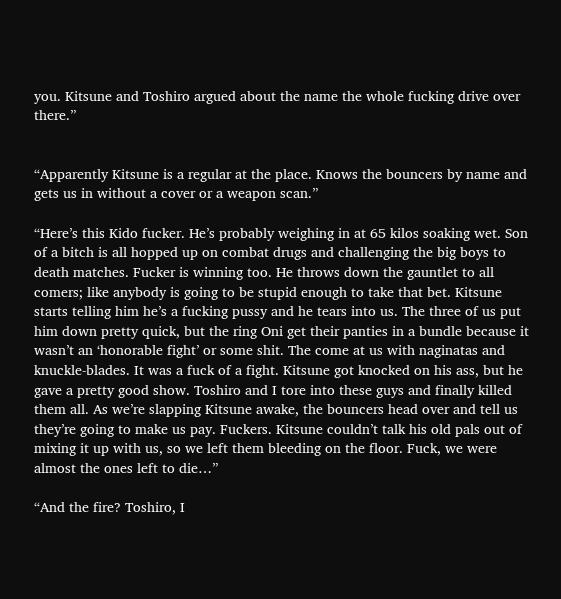you. Kitsune and Toshiro argued about the name the whole fucking drive over there.”


“Apparently Kitsune is a regular at the place. Knows the bouncers by name and gets us in without a cover or a weapon scan.”

“Here’s this Kido fucker. He’s probably weighing in at 65 kilos soaking wet. Son of a bitch is all hopped up on combat drugs and challenging the big boys to death matches. Fucker is winning too. He throws down the gauntlet to all comers; like anybody is going to be stupid enough to take that bet. Kitsune starts telling him he’s a fucking pussy and he tears into us. The three of us put him down pretty quick, but the ring Oni get their panties in a bundle because it wasn’t an ‘honorable fight’ or some shit. The come at us with naginatas and knuckle-blades. It was a fuck of a fight. Kitsune got knocked on his ass, but he gave a pretty good show. Toshiro and I tore into these guys and finally killed them all. As we’re slapping Kitsune awake, the bouncers head over and tell us they’re going to make us pay. Fuckers. Kitsune couldn’t talk his old pals out of mixing it up with us, so we left them bleeding on the floor. Fuck, we were almost the ones left to die…”

“And the fire? Toshiro, I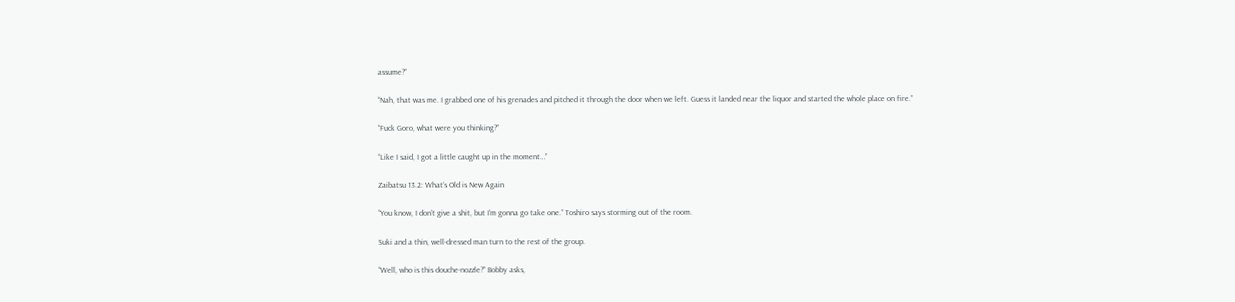assume?”

“Nah, that was me. I grabbed one of his grenades and pitched it through the door when we left. Guess it landed near the liquor and started the whole place on fire.”

“Fuck Goro, what were you thinking?”

“Like I said, I got a little caught up in the moment…”

Zaibatsu 13.2: What’s Old is New Again

“You know, I don’t give a shit, but I’m gonna go take one.” Toshiro says storming out of the room.

Suki and a thin, well-dressed man turn to the rest of the group.

“Well, who is this douche-nozzle?” Bobby asks,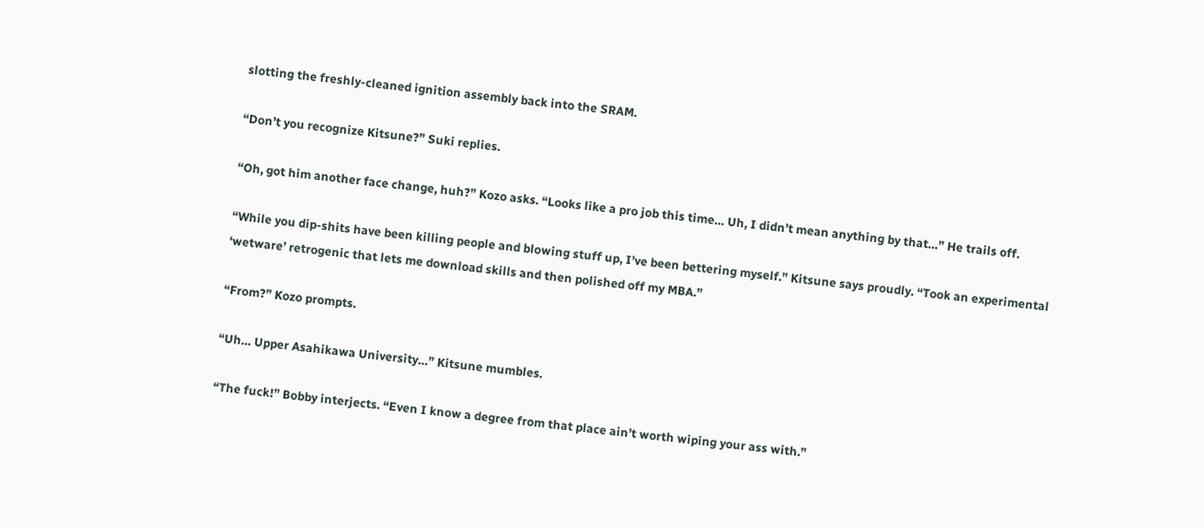slotting the freshly-cleaned ignition assembly back into the SRAM.

“Don’t you recognize Kitsune?” Suki replies.

“Oh, got him another face change, huh?” Kozo asks. “Looks like a pro job this time… Uh, I didn’t mean anything by that…” He trails off.

“While you dip-shits have been killing people and blowing stuff up, I’ve been bettering myself.” Kitsune says proudly. “Took an experimental ‘wetware’ retrogenic that lets me download skills and then polished off my MBA.”

“From?” Kozo prompts.

“Uh… Upper Asahikawa University…” Kitsune mumbles.

“The fuck!” Bobby interjects. “Even I know a degree from that place ain’t worth wiping your ass with.”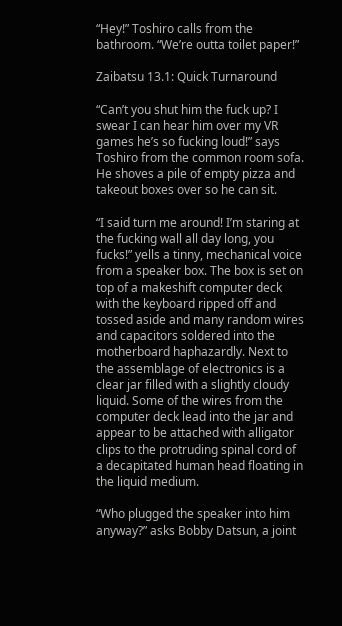“Hey!” Toshiro calls from the bathroom. “We’re outta toilet paper!”

Zaibatsu 13.1: Quick Turnaround

“Can’t you shut him the fuck up? I swear I can hear him over my VR games he’s so fucking loud!” says Toshiro from the common room sofa. He shoves a pile of empty pizza and takeout boxes over so he can sit.

“I said turn me around! I’m staring at the fucking wall all day long, you fucks!” yells a tinny, mechanical voice from a speaker box. The box is set on top of a makeshift computer deck with the keyboard ripped off and tossed aside and many random wires and capacitors soldered into the motherboard haphazardly. Next to the assemblage of electronics is a clear jar filled with a slightly cloudy liquid. Some of the wires from the computer deck lead into the jar and appear to be attached with alligator clips to the protruding spinal cord of a decapitated human head floating in the liquid medium.

“Who plugged the speaker into him anyway?” asks Bobby Datsun, a joint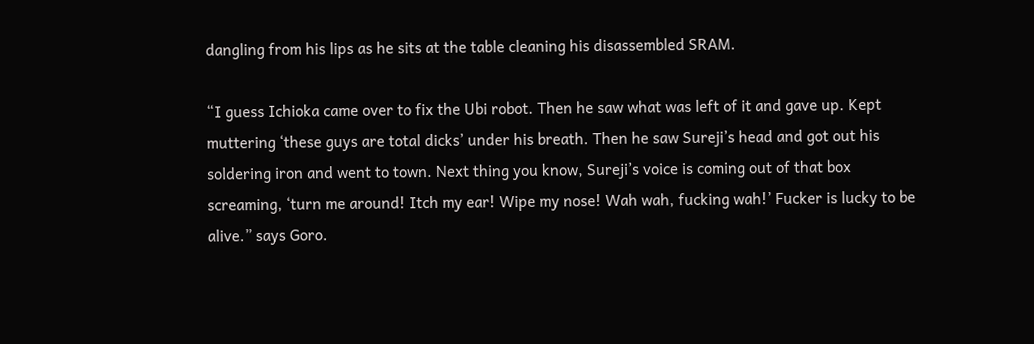dangling from his lips as he sits at the table cleaning his disassembled SRAM.

“I guess Ichioka came over to fix the Ubi robot. Then he saw what was left of it and gave up. Kept muttering ‘these guys are total dicks’ under his breath. Then he saw Sureji’s head and got out his soldering iron and went to town. Next thing you know, Sureji’s voice is coming out of that box screaming, ‘turn me around! Itch my ear! Wipe my nose! Wah wah, fucking wah!’ Fucker is lucky to be alive.” says Goro.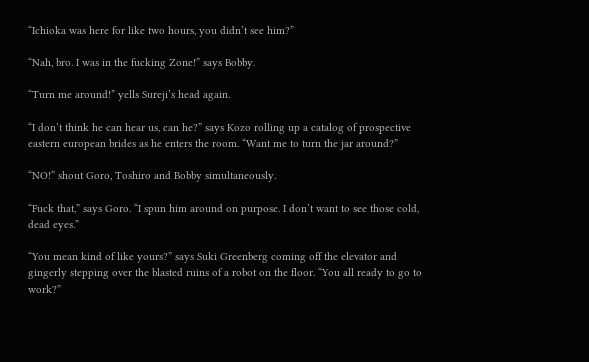“Ichioka was here for like two hours, you didn’t see him?”

“Nah, bro. I was in the fucking Zone!” says Bobby.

“Turn me around!” yells Sureji’s head again.

“I don’t think he can hear us, can he?” says Kozo rolling up a catalog of prospective eastern european brides as he enters the room. “Want me to turn the jar around?”

“NO!” shout Goro, Toshiro and Bobby simultaneously.

“Fuck that,” says Goro. “I spun him around on purpose. I don’t want to see those cold, dead eyes.”

“You mean kind of like yours?” says Suki Greenberg coming off the elevator and gingerly stepping over the blasted ruins of a robot on the floor. “You all ready to go to work?”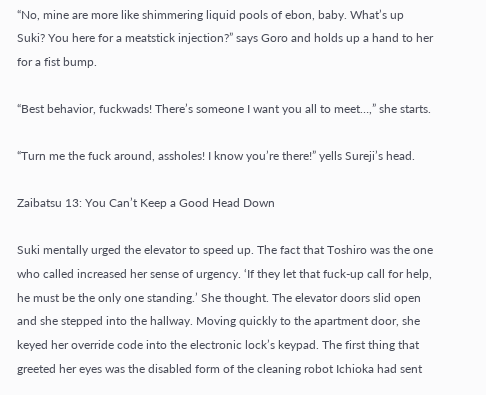“No, mine are more like shimmering liquid pools of ebon, baby. What’s up Suki? You here for a meatstick injection?” says Goro and holds up a hand to her for a fist bump.

“Best behavior, fuckwads! There’s someone I want you all to meet…,” she starts.

“Turn me the fuck around, assholes! I know you’re there!” yells Sureji’s head.

Zaibatsu 13: You Can’t Keep a Good Head Down

Suki mentally urged the elevator to speed up. The fact that Toshiro was the one who called increased her sense of urgency. ‘If they let that fuck-up call for help, he must be the only one standing.’ She thought. The elevator doors slid open and she stepped into the hallway. Moving quickly to the apartment door, she keyed her override code into the electronic lock’s keypad. The first thing that greeted her eyes was the disabled form of the cleaning robot Ichioka had sent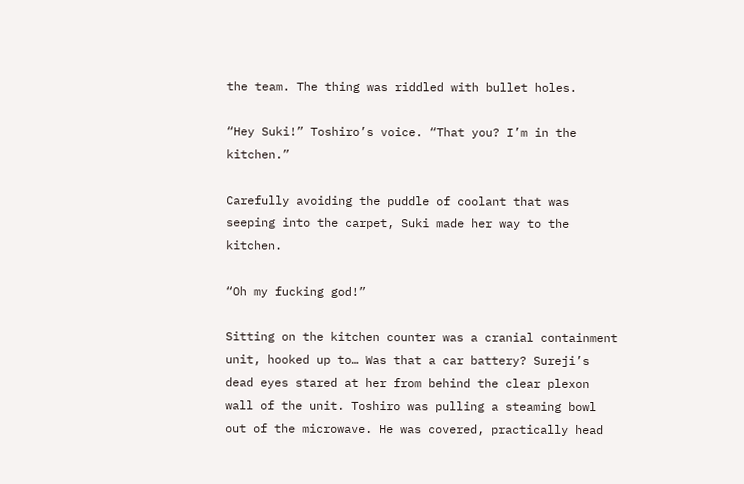the team. The thing was riddled with bullet holes.

“Hey Suki!” Toshiro’s voice. “That you? I’m in the kitchen.”

Carefully avoiding the puddle of coolant that was seeping into the carpet, Suki made her way to the kitchen.

“Oh my fucking god!”

Sitting on the kitchen counter was a cranial containment unit, hooked up to… Was that a car battery? Sureji’s dead eyes stared at her from behind the clear plexon wall of the unit. Toshiro was pulling a steaming bowl out of the microwave. He was covered, practically head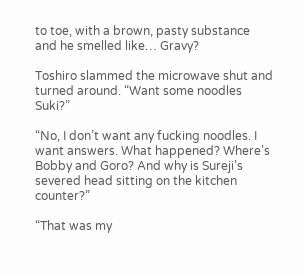to toe, with a brown, pasty substance and he smelled like… Gravy?

Toshiro slammed the microwave shut and turned around. “Want some noodles Suki?”

“No, I don’t want any fucking noodles. I want answers. What happened? Where’s Bobby and Goro? And why is Sureji’s severed head sitting on the kitchen counter?”

“That was my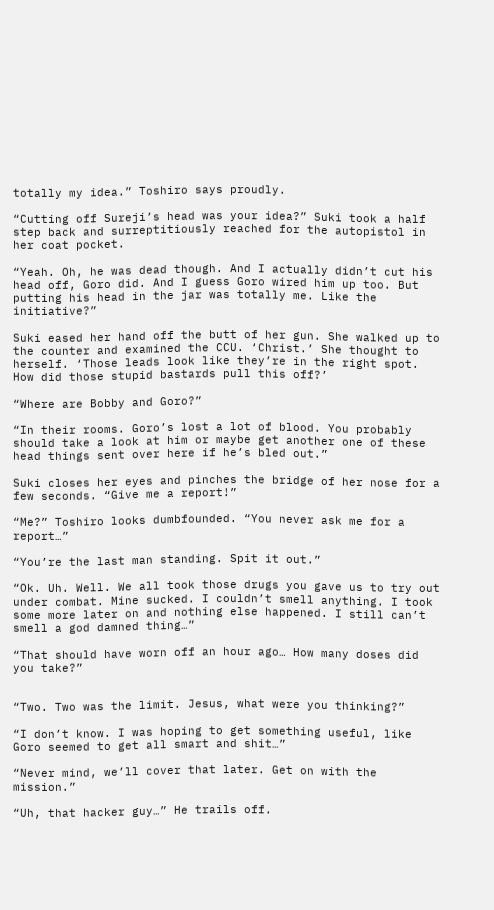totally my idea.” Toshiro says proudly.

“Cutting off Sureji’s head was your idea?” Suki took a half step back and surreptitiously reached for the autopistol in her coat pocket.

“Yeah. Oh, he was dead though. And I actually didn’t cut his head off, Goro did. And I guess Goro wired him up too. But putting his head in the jar was totally me. Like the initiative?”

Suki eased her hand off the butt of her gun. She walked up to the counter and examined the CCU. ‘Christ.’ She thought to herself. ‘Those leads look like they’re in the right spot. How did those stupid bastards pull this off?’

“Where are Bobby and Goro?”

“In their rooms. Goro’s lost a lot of blood. You probably should take a look at him or maybe get another one of these head things sent over here if he’s bled out.”

Suki closes her eyes and pinches the bridge of her nose for a few seconds. “Give me a report!”

“Me?” Toshiro looks dumbfounded. “You never ask me for a report…”

“You’re the last man standing. Spit it out.”

“Ok. Uh. Well. We all took those drugs you gave us to try out under combat. Mine sucked. I couldn’t smell anything. I took some more later on and nothing else happened. I still can’t smell a god damned thing…”

“That should have worn off an hour ago… How many doses did you take?”


“Two. Two was the limit. Jesus, what were you thinking?”

“I don’t know. I was hoping to get something useful, like Goro seemed to get all smart and shit…”

“Never mind, we’ll cover that later. Get on with the mission.”

“Uh, that hacker guy…” He trails off.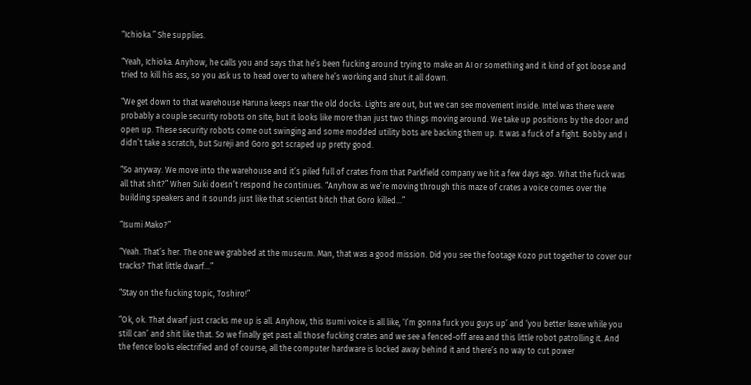“Ichioka.” She supplies.

“Yeah, Ichioka. Anyhow, he calls you and says that he’s been fucking around trying to make an AI or something and it kind of got loose and tried to kill his ass, so you ask us to head over to where he’s working and shut it all down.

“We get down to that warehouse Haruna keeps near the old docks. Lights are out, but we can see movement inside. Intel was there were probably a couple security robots on site, but it looks like more than just two things moving around. We take up positions by the door and open up. These security robots come out swinging and some modded utility bots are backing them up. It was a fuck of a fight. Bobby and I didn’t take a scratch, but Sureji and Goro got scraped up pretty good.

“So anyway. We move into the warehouse and it’s piled full of crates from that Parkfield company we hit a few days ago. What the fuck was all that shit?” When Suki doesn’t respond he continues. “Anyhow as we’re moving through this maze of crates a voice comes over the building speakers and it sounds just like that scientist bitch that Goro killed…”

“Isumi Mako?”

“Yeah. That’s her. The one we grabbed at the museum. Man, that was a good mission. Did you see the footage Kozo put together to cover our tracks? That little dwarf…”

“Stay on the fucking topic, Toshiro!”

“Ok, ok. That dwarf just cracks me up is all. Anyhow, this Isumi voice is all like, ‘I’m gonna fuck you guys up’ and ‘you better leave while you still can’ and shit like that. So we finally get past all those fucking crates and we see a fenced-off area and this little robot patrolling it. And the fence looks electrified and of course, all the computer hardware is locked away behind it and there’s no way to cut power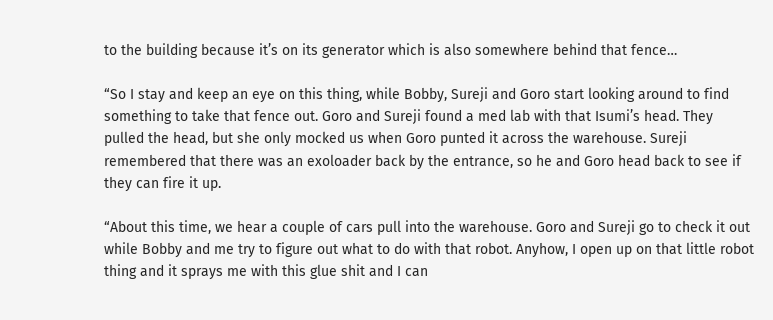to the building because it’s on its generator which is also somewhere behind that fence…

“So I stay and keep an eye on this thing, while Bobby, Sureji and Goro start looking around to find something to take that fence out. Goro and Sureji found a med lab with that Isumi’s head. They pulled the head, but she only mocked us when Goro punted it across the warehouse. Sureji remembered that there was an exoloader back by the entrance, so he and Goro head back to see if they can fire it up.

“About this time, we hear a couple of cars pull into the warehouse. Goro and Sureji go to check it out while Bobby and me try to figure out what to do with that robot. Anyhow, I open up on that little robot thing and it sprays me with this glue shit and I can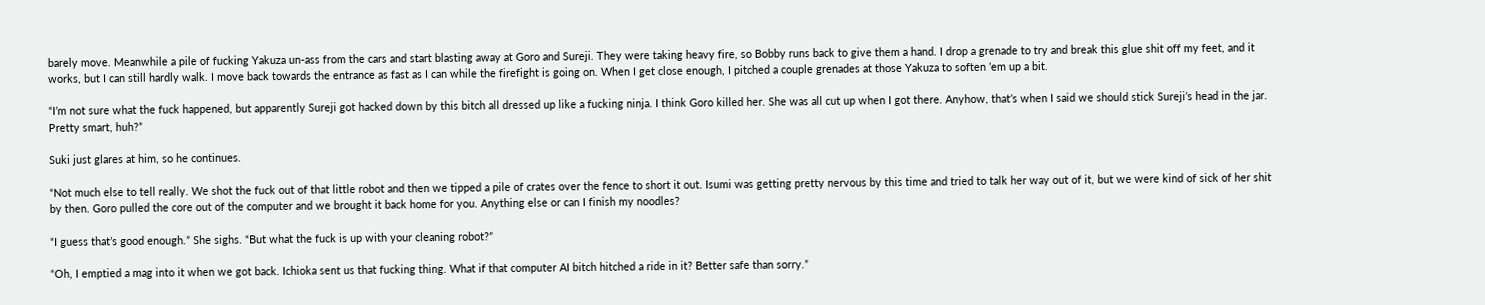barely move. Meanwhile a pile of fucking Yakuza un-ass from the cars and start blasting away at Goro and Sureji. They were taking heavy fire, so Bobby runs back to give them a hand. I drop a grenade to try and break this glue shit off my feet, and it works, but I can still hardly walk. I move back towards the entrance as fast as I can while the firefight is going on. When I get close enough, I pitched a couple grenades at those Yakuza to soften ’em up a bit.

“I’m not sure what the fuck happened, but apparently Sureji got hacked down by this bitch all dressed up like a fucking ninja. I think Goro killed her. She was all cut up when I got there. Anyhow, that’s when I said we should stick Sureji’s head in the jar. Pretty smart, huh?”

Suki just glares at him, so he continues.

“Not much else to tell really. We shot the fuck out of that little robot and then we tipped a pile of crates over the fence to short it out. Isumi was getting pretty nervous by this time and tried to talk her way out of it, but we were kind of sick of her shit by then. Goro pulled the core out of the computer and we brought it back home for you. Anything else or can I finish my noodles?

“I guess that’s good enough.” She sighs. “But what the fuck is up with your cleaning robot?”

“Oh, I emptied a mag into it when we got back. Ichioka sent us that fucking thing. What if that computer AI bitch hitched a ride in it? Better safe than sorry.”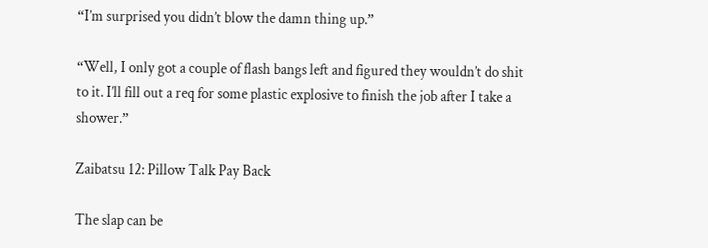“I’m surprised you didn’t blow the damn thing up.”

“Well, I only got a couple of flash bangs left and figured they wouldn’t do shit to it. I’ll fill out a req for some plastic explosive to finish the job after I take a shower.”

Zaibatsu 12: Pillow Talk Pay Back

The slap can be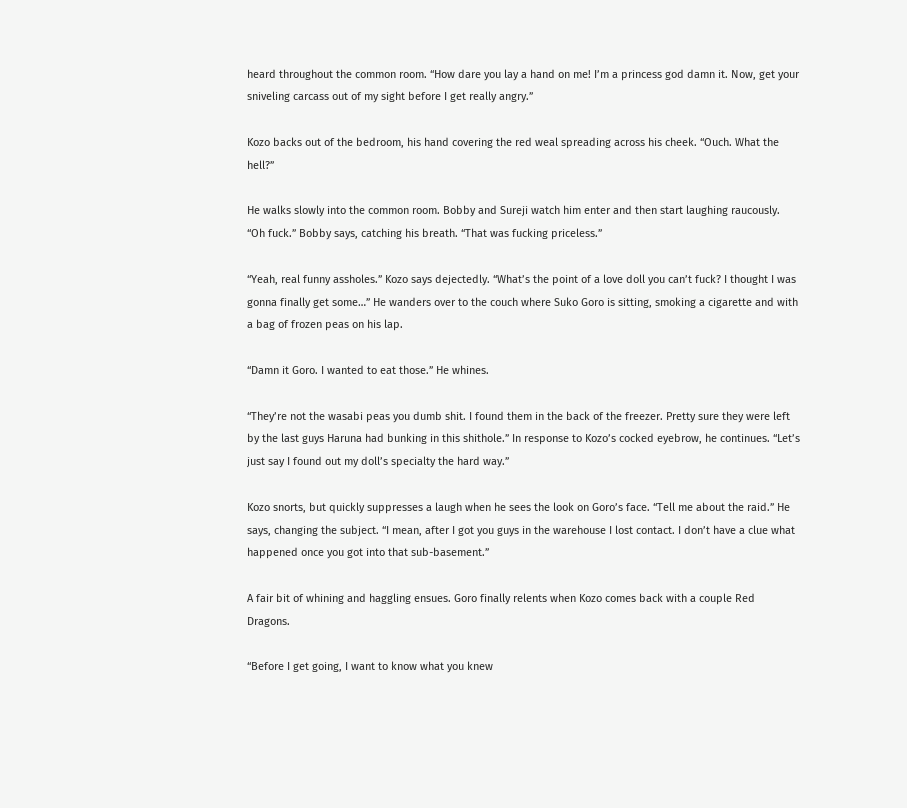heard throughout the common room. “How dare you lay a hand on me! I’m a princess god damn it. Now, get your sniveling carcass out of my sight before I get really angry.”

Kozo backs out of the bedroom, his hand covering the red weal spreading across his cheek. “Ouch. What the hell?”

He walks slowly into the common room. Bobby and Sureji watch him enter and then start laughing raucously. “Oh fuck.” Bobby says, catching his breath. “That was fucking priceless.”

“Yeah, real funny assholes.” Kozo says dejectedly. “What’s the point of a love doll you can’t fuck? I thought I was gonna finally get some…” He wanders over to the couch where Suko Goro is sitting, smoking a cigarette and with a bag of frozen peas on his lap.

“Damn it Goro. I wanted to eat those.” He whines.

“They’re not the wasabi peas you dumb shit. I found them in the back of the freezer. Pretty sure they were left by the last guys Haruna had bunking in this shithole.” In response to Kozo’s cocked eyebrow, he continues. “Let’s just say I found out my doll’s specialty the hard way.”

Kozo snorts, but quickly suppresses a laugh when he sees the look on Goro’s face. “Tell me about the raid.” He says, changing the subject. “I mean, after I got you guys in the warehouse I lost contact. I don’t have a clue what happened once you got into that sub-basement.”

A fair bit of whining and haggling ensues. Goro finally relents when Kozo comes back with a couple Red Dragons.

“Before I get going, I want to know what you knew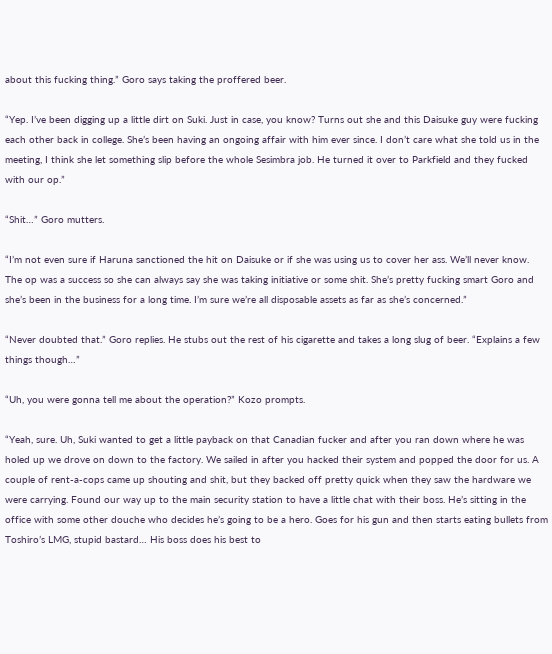about this fucking thing.” Goro says taking the proffered beer.

“Yep. I’ve been digging up a little dirt on Suki. Just in case, you know? Turns out she and this Daisuke guy were fucking each other back in college. She’s been having an ongoing affair with him ever since. I don’t care what she told us in the meeting, I think she let something slip before the whole Sesimbra job. He turned it over to Parkfield and they fucked with our op.”

“Shit…” Goro mutters.

“I’m not even sure if Haruna sanctioned the hit on Daisuke or if she was using us to cover her ass. We’ll never know. The op was a success so she can always say she was taking initiative or some shit. She’s pretty fucking smart Goro and she’s been in the business for a long time. I’m sure we’re all disposable assets as far as she’s concerned.”

“Never doubted that.” Goro replies. He stubs out the rest of his cigarette and takes a long slug of beer. “Explains a few things though…”

“Uh, you were gonna tell me about the operation?” Kozo prompts.

“Yeah, sure. Uh, Suki wanted to get a little payback on that Canadian fucker and after you ran down where he was holed up we drove on down to the factory. We sailed in after you hacked their system and popped the door for us. A couple of rent-a-cops came up shouting and shit, but they backed off pretty quick when they saw the hardware we were carrying. Found our way up to the main security station to have a little chat with their boss. He’s sitting in the office with some other douche who decides he’s going to be a hero. Goes for his gun and then starts eating bullets from Toshiro’s LMG, stupid bastard… His boss does his best to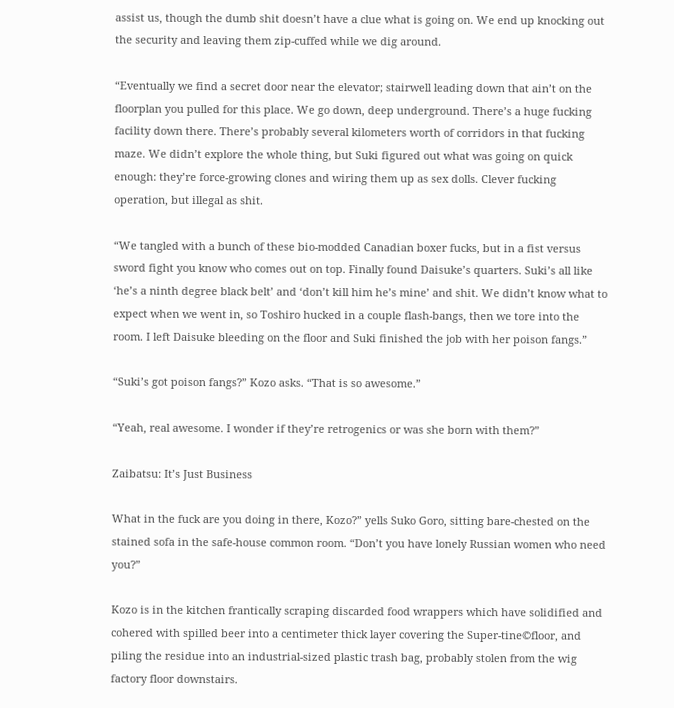assist us, though the dumb shit doesn’t have a clue what is going on. We end up knocking out the security and leaving them zip-cuffed while we dig around.

“Eventually we find a secret door near the elevator; stairwell leading down that ain’t on the floorplan you pulled for this place. We go down, deep underground. There’s a huge fucking facility down there. There’s probably several kilometers worth of corridors in that fucking maze. We didn’t explore the whole thing, but Suki figured out what was going on quick enough: they’re force-growing clones and wiring them up as sex dolls. Clever fucking operation, but illegal as shit.

“We tangled with a bunch of these bio-modded Canadian boxer fucks, but in a fist versus sword fight you know who comes out on top. Finally found Daisuke’s quarters. Suki’s all like ‘he’s a ninth degree black belt’ and ‘don’t kill him he’s mine’ and shit. We didn’t know what to expect when we went in, so Toshiro hucked in a couple flash-bangs, then we tore into the room. I left Daisuke bleeding on the floor and Suki finished the job with her poison fangs.”

“Suki’s got poison fangs?” Kozo asks. “That is so awesome.”

“Yeah, real awesome. I wonder if they’re retrogenics or was she born with them?”

Zaibatsu: It’s Just Business

What in the fuck are you doing in there, Kozo?” yells Suko Goro, sitting bare-chested on the stained sofa in the safe-house common room. “Don’t you have lonely Russian women who need you?”

Kozo is in the kitchen frantically scraping discarded food wrappers which have solidified and cohered with spilled beer into a centimeter thick layer covering the Super-tine©floor, and piling the residue into an industrial-sized plastic trash bag, probably stolen from the wig factory floor downstairs.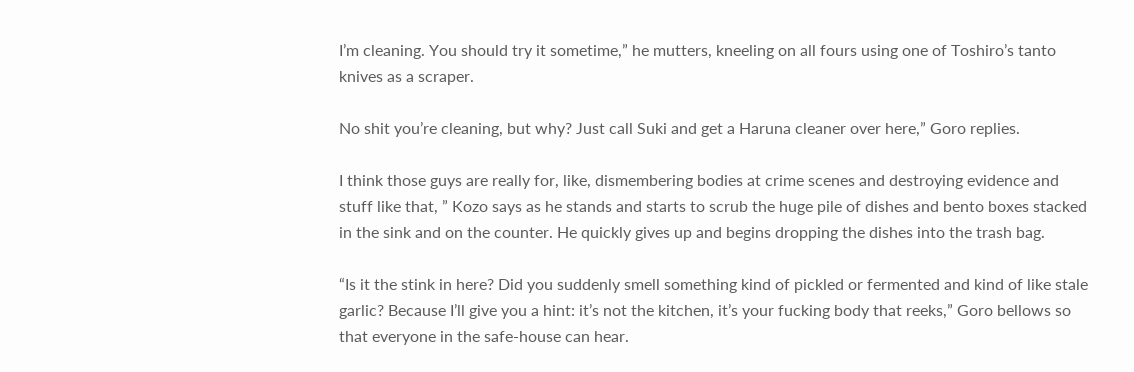I’m cleaning. You should try it sometime,” he mutters, kneeling on all fours using one of Toshiro’s tanto knives as a scraper.

No shit you’re cleaning, but why? Just call Suki and get a Haruna cleaner over here,” Goro replies.

I think those guys are really for, like, dismembering bodies at crime scenes and destroying evidence and stuff like that, ” Kozo says as he stands and starts to scrub the huge pile of dishes and bento boxes stacked in the sink and on the counter. He quickly gives up and begins dropping the dishes into the trash bag.

“Is it the stink in here? Did you suddenly smell something kind of pickled or fermented and kind of like stale garlic? Because I’ll give you a hint: it’s not the kitchen, it’s your fucking body that reeks,” Goro bellows so that everyone in the safe-house can hear.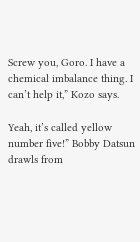Screw you, Goro. I have a chemical imbalance thing. I can’t help it,” Kozo says.

Yeah, it’s called yellow number five!” Bobby Datsun drawls from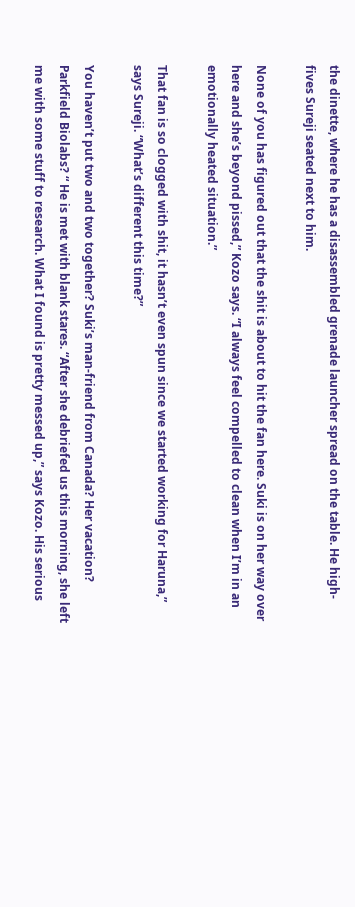the dinette, where he has a disassembled grenade launcher spread on the table. He high-fives Sureji seated next to him.

None of you has figured out that the shit is about to hit the fan here. Suki is on her way over here and she’s beyond pissed,” Kozo says. “I always feel compelled to clean when I’m in an emotionally heated situation.”

That fan is so clogged with shit, it hasn’t even spun since we started working for Haruna,” says Sureji. “What’s different this time?”

You haven’t put two and two together? Suki’s man-friend from Canada? Her vacation? Parkfield Biolabs? “ He is met with blank stares. “After she debriefed us this morning, she left me with some stuff to research. What I found is pretty messed up,” says Kozo. His serious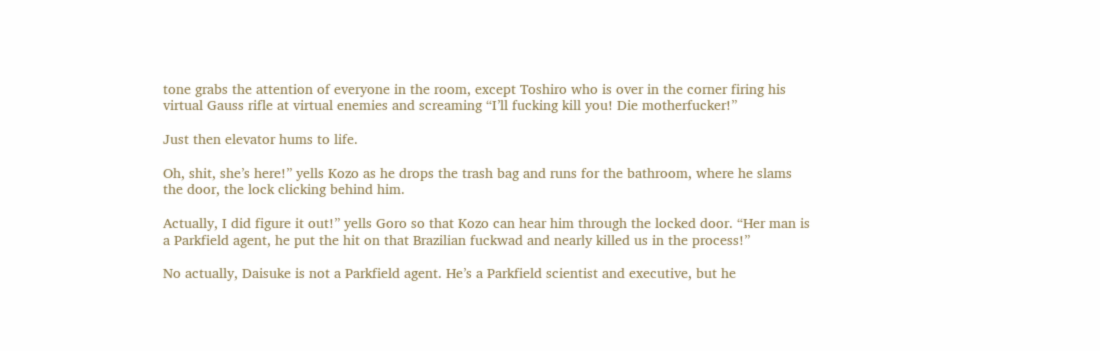tone grabs the attention of everyone in the room, except Toshiro who is over in the corner firing his virtual Gauss rifle at virtual enemies and screaming “I’ll fucking kill you! Die motherfucker!”

Just then elevator hums to life.

Oh, shit, she’s here!” yells Kozo as he drops the trash bag and runs for the bathroom, where he slams the door, the lock clicking behind him.

Actually, I did figure it out!” yells Goro so that Kozo can hear him through the locked door. “Her man is a Parkfield agent, he put the hit on that Brazilian fuckwad and nearly killed us in the process!”

No actually, Daisuke is not a Parkfield agent. He’s a Parkfield scientist and executive, but he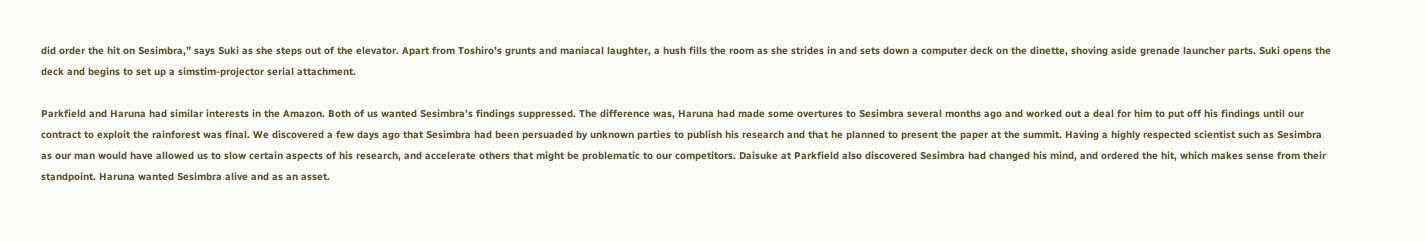did order the hit on Sesimbra,” says Suki as she steps out of the elevator. Apart from Toshiro’s grunts and maniacal laughter, a hush fills the room as she strides in and sets down a computer deck on the dinette, shoving aside grenade launcher parts. Suki opens the deck and begins to set up a simstim-projector serial attachment.

Parkfield and Haruna had similar interests in the Amazon. Both of us wanted Sesimbra’s findings suppressed. The difference was, Haruna had made some overtures to Sesimbra several months ago and worked out a deal for him to put off his findings until our contract to exploit the rainforest was final. We discovered a few days ago that Sesimbra had been persuaded by unknown parties to publish his research and that he planned to present the paper at the summit. Having a highly respected scientist such as Sesimbra as our man would have allowed us to slow certain aspects of his research, and accelerate others that might be problematic to our competitors. Daisuke at Parkfield also discovered Sesimbra had changed his mind, and ordered the hit, which makes sense from their standpoint. Haruna wanted Sesimbra alive and as an asset.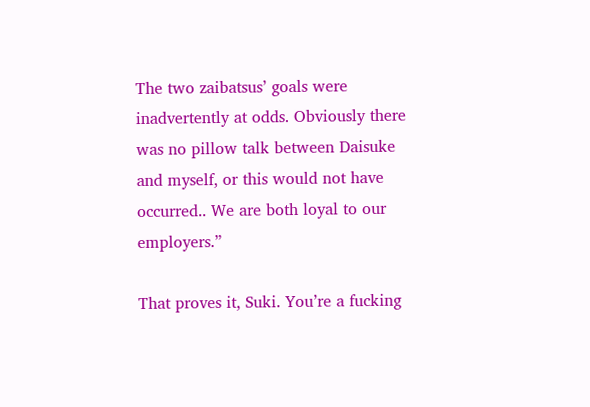The two zaibatsus’ goals were inadvertently at odds. Obviously there was no pillow talk between Daisuke and myself, or this would not have occurred.. We are both loyal to our employers.”

That proves it, Suki. You’re a fucking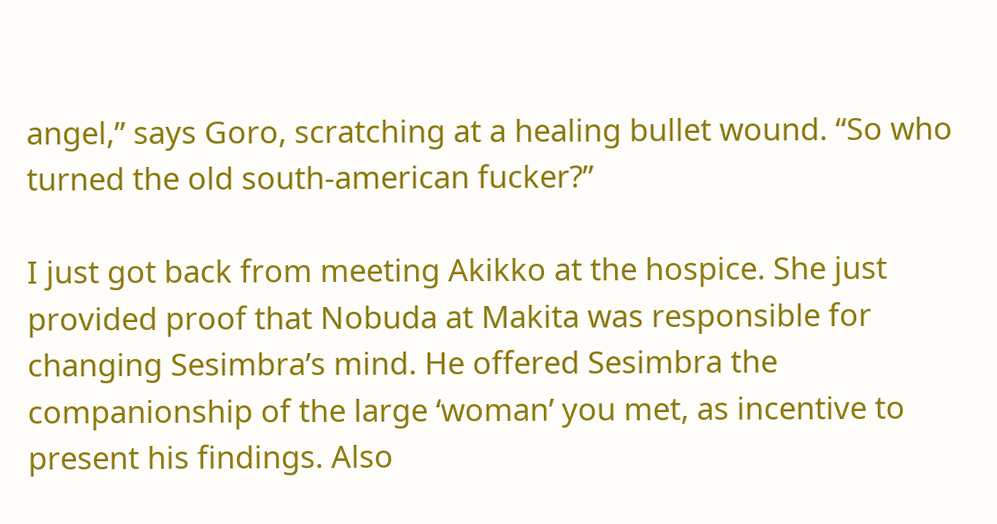angel,” says Goro, scratching at a healing bullet wound. “So who turned the old south-american fucker?”

I just got back from meeting Akikko at the hospice. She just provided proof that Nobuda at Makita was responsible for changing Sesimbra’s mind. He offered Sesimbra the companionship of the large ‘woman’ you met, as incentive to present his findings. Also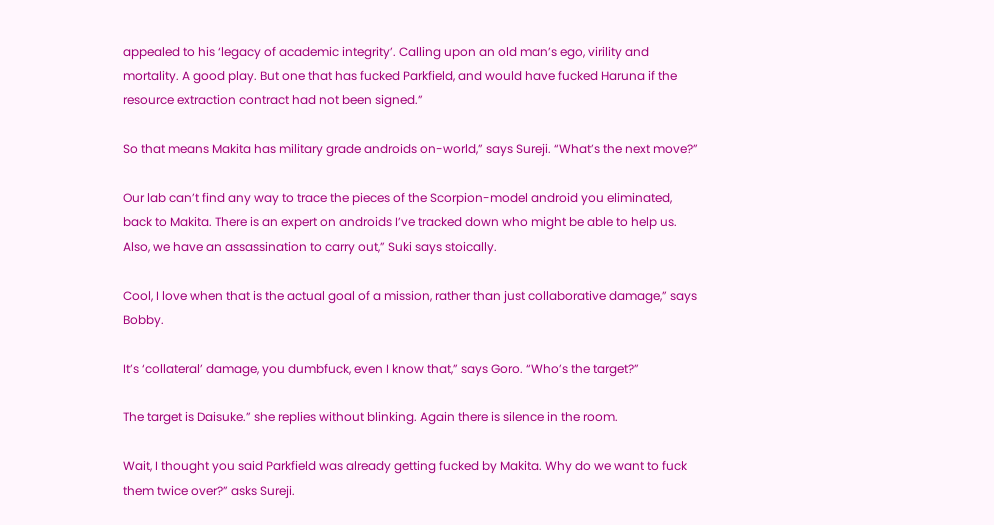appealed to his ‘legacy of academic integrity’. Calling upon an old man’s ego, virility and mortality. A good play. But one that has fucked Parkfield, and would have fucked Haruna if the resource extraction contract had not been signed.”

So that means Makita has military grade androids on-world,” says Sureji. “What’s the next move?”

Our lab can’t find any way to trace the pieces of the Scorpion-model android you eliminated, back to Makita. There is an expert on androids I’ve tracked down who might be able to help us. Also, we have an assassination to carry out,” Suki says stoically.

Cool, I love when that is the actual goal of a mission, rather than just collaborative damage,” says Bobby.

It’s ‘collateral’ damage, you dumbfuck, even I know that,” says Goro. “Who’s the target?”

The target is Daisuke.” she replies without blinking. Again there is silence in the room.

Wait, I thought you said Parkfield was already getting fucked by Makita. Why do we want to fuck them twice over?” asks Sureji.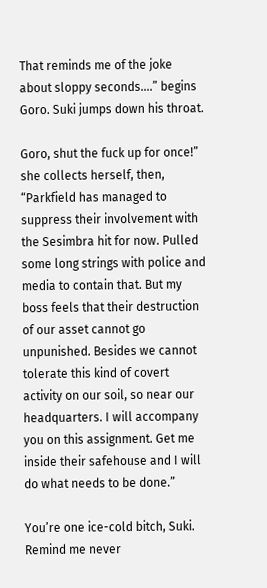That reminds me of the joke about sloppy seconds….” begins Goro. Suki jumps down his throat.

Goro, shut the fuck up for once!” she collects herself, then, “Parkfield has managed to suppress their involvement with the Sesimbra hit for now. Pulled some long strings with police and media to contain that. But my boss feels that their destruction of our asset cannot go unpunished. Besides we cannot tolerate this kind of covert activity on our soil, so near our headquarters. I will accompany you on this assignment. Get me inside their safehouse and I will do what needs to be done.”

You’re one ice-cold bitch, Suki. Remind me never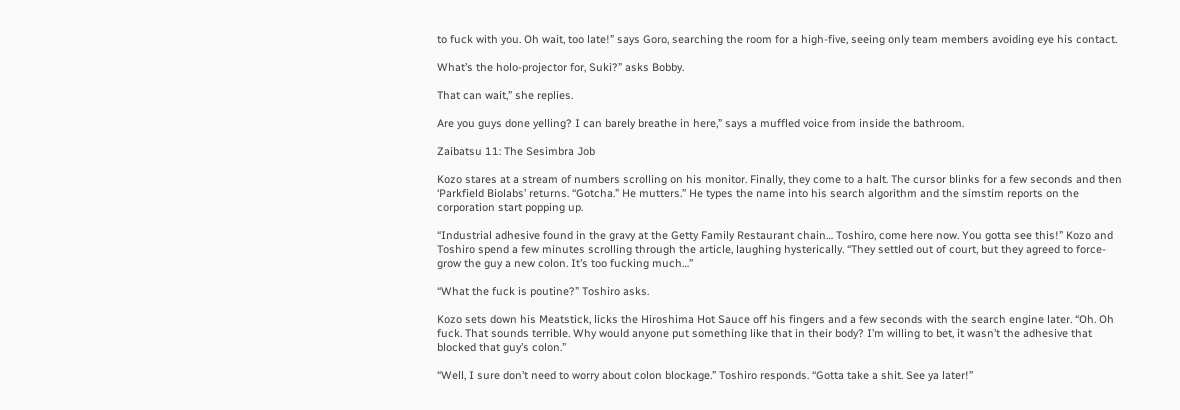to fuck with you. Oh wait, too late!” says Goro, searching the room for a high-five, seeing only team members avoiding eye his contact.

What’s the holo-projector for, Suki?” asks Bobby.

That can wait,” she replies.

Are you guys done yelling? I can barely breathe in here,” says a muffled voice from inside the bathroom.

Zaibatsu 11: The Sesimbra Job

Kozo stares at a stream of numbers scrolling on his monitor. Finally, they come to a halt. The cursor blinks for a few seconds and then ‘Parkfield Biolabs’ returns. “Gotcha.” He mutters.” He types the name into his search algorithm and the simstim reports on the corporation start popping up.

“Industrial adhesive found in the gravy at the Getty Family Restaurant chain… Toshiro, come here now. You gotta see this!” Kozo and Toshiro spend a few minutes scrolling through the article, laughing hysterically. “They settled out of court, but they agreed to force-grow the guy a new colon. It’s too fucking much…”

“What the fuck is poutine?” Toshiro asks.

Kozo sets down his Meatstick, licks the Hiroshima Hot Sauce off his fingers and a few seconds with the search engine later. “Oh. Oh fuck. That sounds terrible. Why would anyone put something like that in their body? I’m willing to bet, it wasn’t the adhesive that blocked that guy’s colon.”

“Well, I sure don’t need to worry about colon blockage.” Toshiro responds. “Gotta take a shit. See ya later!”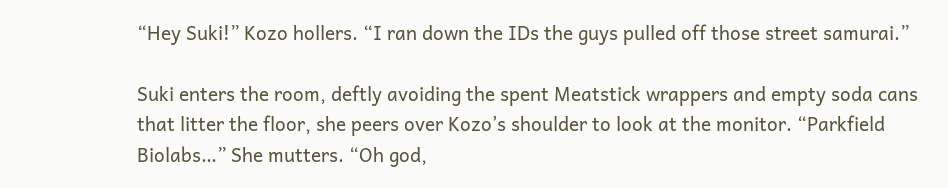“Hey Suki!” Kozo hollers. “I ran down the IDs the guys pulled off those street samurai.”

Suki enters the room, deftly avoiding the spent Meatstick wrappers and empty soda cans that litter the floor, she peers over Kozo’s shoulder to look at the monitor. “Parkfield Biolabs…” She mutters. “Oh god,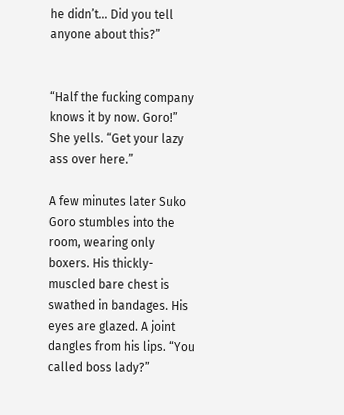he didn’t… Did you tell anyone about this?”


“Half the fucking company knows it by now. Goro!” She yells. “Get your lazy ass over here.”

A few minutes later Suko Goro stumbles into the room, wearing only boxers. His thickly-muscled bare chest is swathed in bandages. His eyes are glazed. A joint dangles from his lips. “You called boss lady?”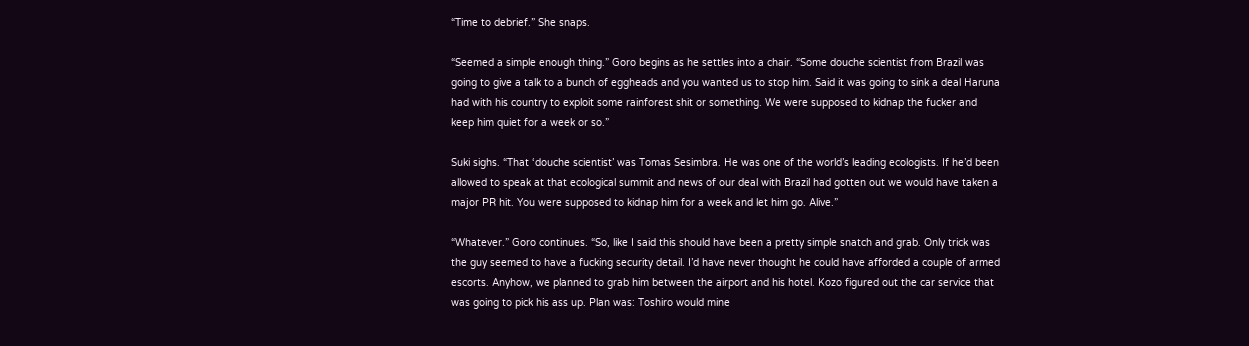“Time to debrief.” She snaps.

“Seemed a simple enough thing.” Goro begins as he settles into a chair. “Some douche scientist from Brazil was going to give a talk to a bunch of eggheads and you wanted us to stop him. Said it was going to sink a deal Haruna had with his country to exploit some rainforest shit or something. We were supposed to kidnap the fucker and keep him quiet for a week or so.”

Suki sighs. “That ‘douche scientist’ was Tomas Sesimbra. He was one of the world’s leading ecologists. If he’d been allowed to speak at that ecological summit and news of our deal with Brazil had gotten out we would have taken a major PR hit. You were supposed to kidnap him for a week and let him go. Alive.”

“Whatever.” Goro continues. “So, like I said this should have been a pretty simple snatch and grab. Only trick was the guy seemed to have a fucking security detail. I’d have never thought he could have afforded a couple of armed escorts. Anyhow, we planned to grab him between the airport and his hotel. Kozo figured out the car service that was going to pick his ass up. Plan was: Toshiro would mine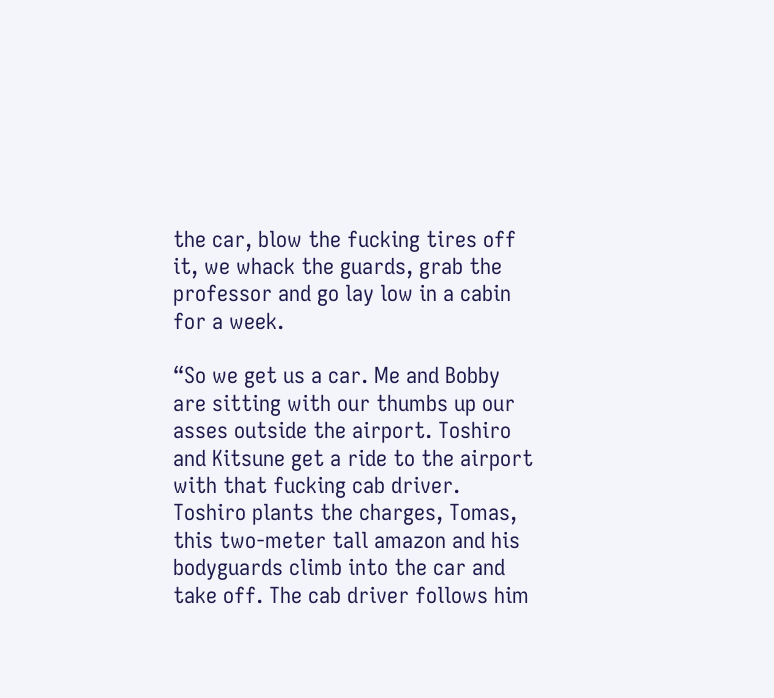the car, blow the fucking tires off it, we whack the guards, grab the professor and go lay low in a cabin for a week.

“So we get us a car. Me and Bobby are sitting with our thumbs up our asses outside the airport. Toshiro and Kitsune get a ride to the airport with that fucking cab driver. Toshiro plants the charges, Tomas, this two-meter tall amazon and his bodyguards climb into the car and take off. The cab driver follows him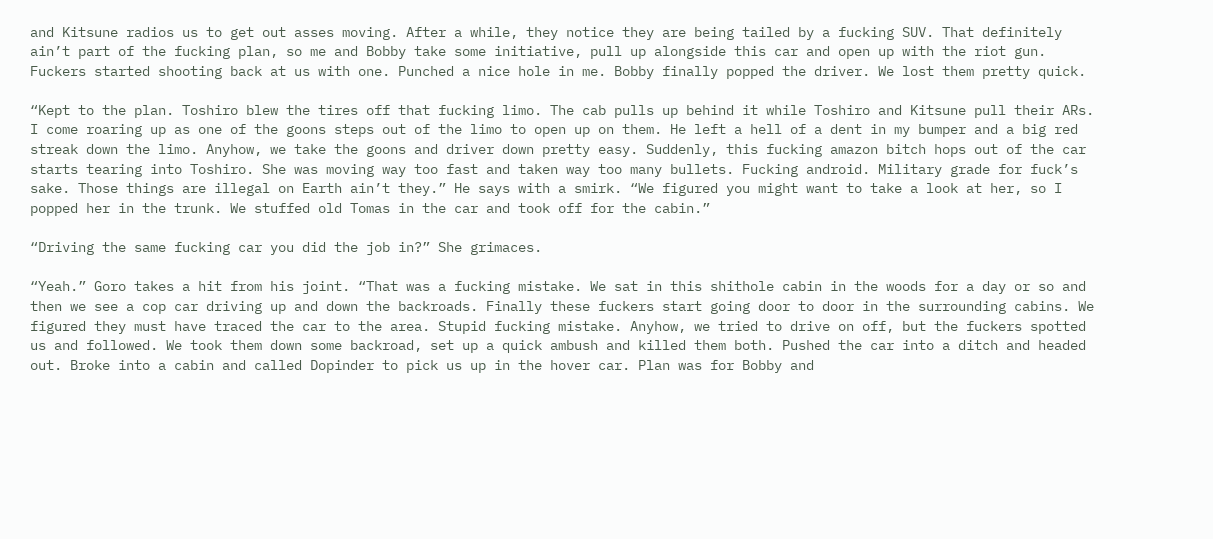and Kitsune radios us to get out asses moving. After a while, they notice they are being tailed by a fucking SUV. That definitely ain’t part of the fucking plan, so me and Bobby take some initiative, pull up alongside this car and open up with the riot gun. Fuckers started shooting back at us with one. Punched a nice hole in me. Bobby finally popped the driver. We lost them pretty quick.

“Kept to the plan. Toshiro blew the tires off that fucking limo. The cab pulls up behind it while Toshiro and Kitsune pull their ARs. I come roaring up as one of the goons steps out of the limo to open up on them. He left a hell of a dent in my bumper and a big red streak down the limo. Anyhow, we take the goons and driver down pretty easy. Suddenly, this fucking amazon bitch hops out of the car starts tearing into Toshiro. She was moving way too fast and taken way too many bullets. Fucking android. Military grade for fuck’s sake. Those things are illegal on Earth ain’t they.” He says with a smirk. “We figured you might want to take a look at her, so I popped her in the trunk. We stuffed old Tomas in the car and took off for the cabin.”

“Driving the same fucking car you did the job in?” She grimaces.

“Yeah.” Goro takes a hit from his joint. “That was a fucking mistake. We sat in this shithole cabin in the woods for a day or so and then we see a cop car driving up and down the backroads. Finally these fuckers start going door to door in the surrounding cabins. We figured they must have traced the car to the area. Stupid fucking mistake. Anyhow, we tried to drive on off, but the fuckers spotted us and followed. We took them down some backroad, set up a quick ambush and killed them both. Pushed the car into a ditch and headed out. Broke into a cabin and called Dopinder to pick us up in the hover car. Plan was for Bobby and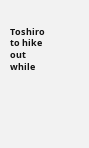Toshiro to hike out while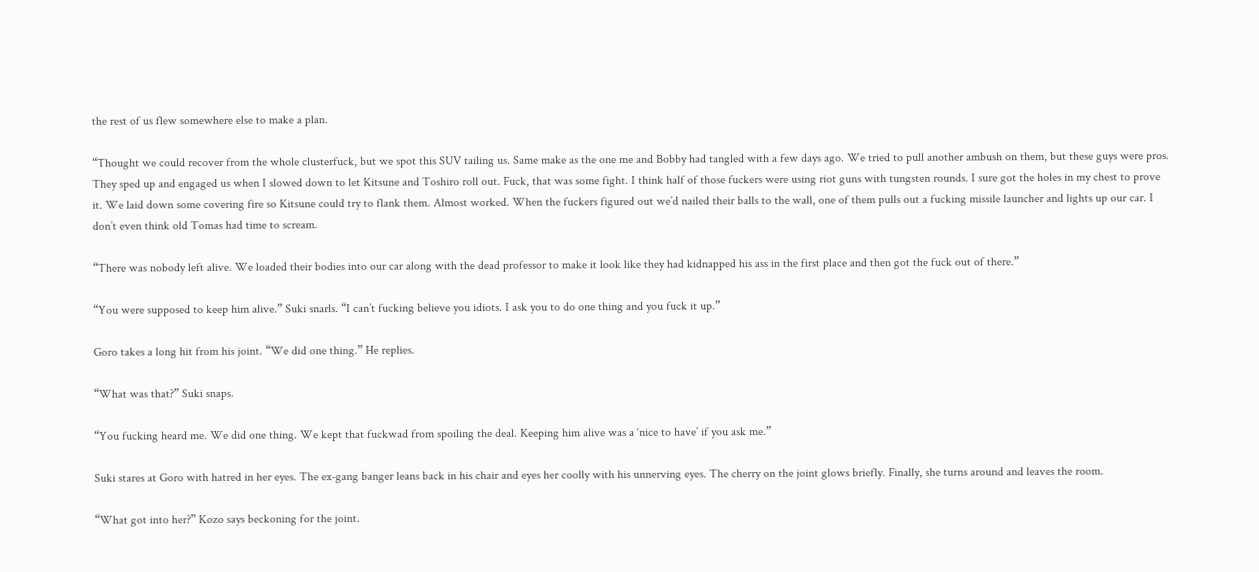the rest of us flew somewhere else to make a plan.

“Thought we could recover from the whole clusterfuck, but we spot this SUV tailing us. Same make as the one me and Bobby had tangled with a few days ago. We tried to pull another ambush on them, but these guys were pros. They sped up and engaged us when I slowed down to let Kitsune and Toshiro roll out. Fuck, that was some fight. I think half of those fuckers were using riot guns with tungsten rounds. I sure got the holes in my chest to prove it. We laid down some covering fire so Kitsune could try to flank them. Almost worked. When the fuckers figured out we’d nailed their balls to the wall, one of them pulls out a fucking missile launcher and lights up our car. I don’t even think old Tomas had time to scream.

“There was nobody left alive. We loaded their bodies into our car along with the dead professor to make it look like they had kidnapped his ass in the first place and then got the fuck out of there.”

“You were supposed to keep him alive.” Suki snarls. “I can’t fucking believe you idiots. I ask you to do one thing and you fuck it up.”

Goro takes a long hit from his joint. “We did one thing.” He replies.

“What was that?” Suki snaps.

“You fucking heard me. We did one thing. We kept that fuckwad from spoiling the deal. Keeping him alive was a ‘nice to have’ if you ask me.”

Suki stares at Goro with hatred in her eyes. The ex-gang banger leans back in his chair and eyes her coolly with his unnerving eyes. The cherry on the joint glows briefly. Finally, she turns around and leaves the room.

“What got into her?” Kozo says beckoning for the joint.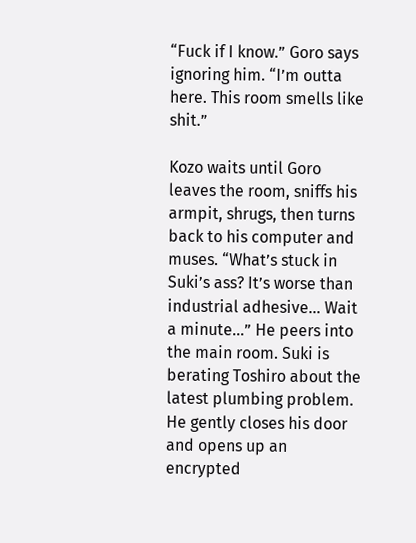“Fuck if I know.” Goro says ignoring him. “I’m outta here. This room smells like shit.”

Kozo waits until Goro leaves the room, sniffs his armpit, shrugs, then turns back to his computer and muses. “What’s stuck in Suki’s ass? It’s worse than industrial adhesive… Wait a minute…” He peers into the main room. Suki is berating Toshiro about the latest plumbing problem. He gently closes his door and opens up an encrypted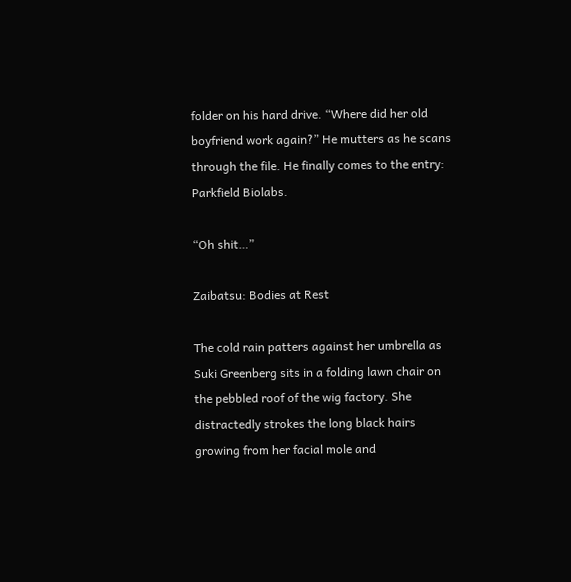folder on his hard drive. “Where did her old boyfriend work again?” He mutters as he scans through the file. He finally comes to the entry: Parkfield Biolabs.

“Oh shit…”

Zaibatsu: Bodies at Rest

The cold rain patters against her umbrella as Suki Greenberg sits in a folding lawn chair on the pebbled roof of the wig factory. She distractedly strokes the long black hairs growing from her facial mole and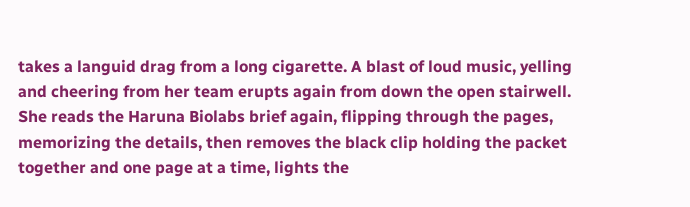takes a languid drag from a long cigarette. A blast of loud music, yelling and cheering from her team erupts again from down the open stairwell. She reads the Haruna Biolabs brief again, flipping through the pages, memorizing the details, then removes the black clip holding the packet together and one page at a time, lights the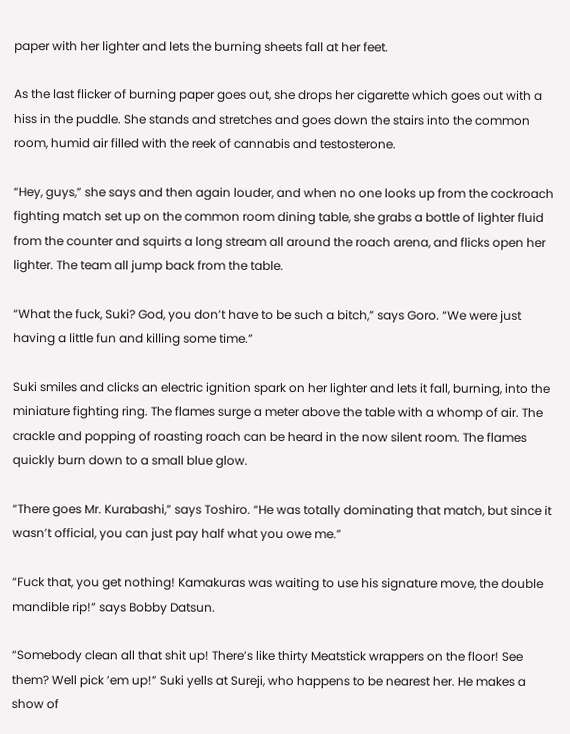paper with her lighter and lets the burning sheets fall at her feet.

As the last flicker of burning paper goes out, she drops her cigarette which goes out with a hiss in the puddle. She stands and stretches and goes down the stairs into the common room, humid air filled with the reek of cannabis and testosterone.

“Hey, guys,” she says and then again louder, and when no one looks up from the cockroach fighting match set up on the common room dining table, she grabs a bottle of lighter fluid from the counter and squirts a long stream all around the roach arena, and flicks open her lighter. The team all jump back from the table.

“What the fuck, Suki? God, you don’t have to be such a bitch,” says Goro. “We were just having a little fun and killing some time.”

Suki smiles and clicks an electric ignition spark on her lighter and lets it fall, burning, into the miniature fighting ring. The flames surge a meter above the table with a whomp of air. The crackle and popping of roasting roach can be heard in the now silent room. The flames quickly burn down to a small blue glow.

“There goes Mr. Kurabashi,” says Toshiro. “He was totally dominating that match, but since it wasn’t official, you can just pay half what you owe me.”

“Fuck that, you get nothing! Kamakuras was waiting to use his signature move, the double mandible rip!” says Bobby Datsun.

“Somebody clean all that shit up! There’s like thirty Meatstick wrappers on the floor! See them? Well pick ’em up!” Suki yells at Sureji, who happens to be nearest her. He makes a show of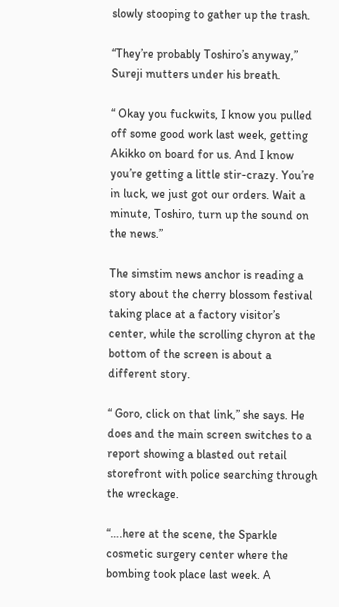slowly stooping to gather up the trash.

“They’re probably Toshiro’s anyway,” Sureji mutters under his breath.

“ Okay you fuckwits, I know you pulled off some good work last week, getting Akikko on board for us. And I know you’re getting a little stir-crazy. You’re in luck, we just got our orders. Wait a minute, Toshiro, turn up the sound on the news.”

The simstim news anchor is reading a story about the cherry blossom festival taking place at a factory visitor’s center, while the scrolling chyron at the bottom of the screen is about a different story.

“ Goro, click on that link,” she says. He does and the main screen switches to a report showing a blasted out retail storefront with police searching through the wreckage.

“….here at the scene, the Sparkle cosmetic surgery center where the bombing took place last week. A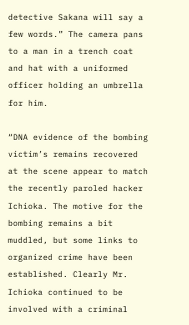detective Sakana will say a few words.” The camera pans to a man in a trench coat and hat with a uniformed officer holding an umbrella for him.

“DNA evidence of the bombing victim’s remains recovered at the scene appear to match the recently paroled hacker Ichioka. The motive for the bombing remains a bit muddled, but some links to organized crime have been established. Clearly Mr. Ichioka continued to be involved with a criminal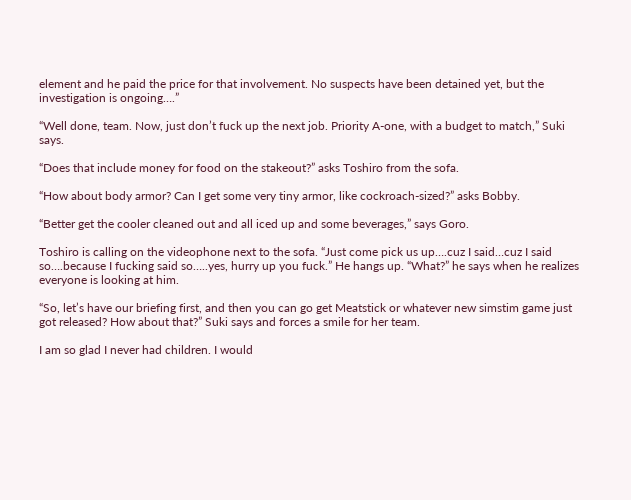element and he paid the price for that involvement. No suspects have been detained yet, but the investigation is ongoing….”

“Well done, team. Now, just don’t fuck up the next job. Priority A-one, with a budget to match,” Suki says.

“Does that include money for food on the stakeout?” asks Toshiro from the sofa.

“How about body armor? Can I get some very tiny armor, like cockroach-sized?” asks Bobby.

“Better get the cooler cleaned out and all iced up and some beverages,” says Goro.

Toshiro is calling on the videophone next to the sofa. “Just come pick us up….cuz I said…cuz I said so….because I fucking said so…..yes, hurry up you fuck.” He hangs up. “What?” he says when he realizes everyone is looking at him.

“So, let’s have our briefing first, and then you can go get Meatstick or whatever new simstim game just got released? How about that?” Suki says and forces a smile for her team.

I am so glad I never had children. I would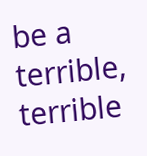be a terrible, terrible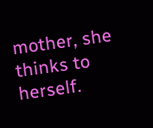mother, she thinks to herself.